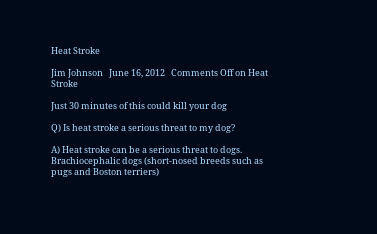Heat Stroke

Jim Johnson   June 16, 2012   Comments Off on Heat Stroke

Just 30 minutes of this could kill your dog

Q) Is heat stroke a serious threat to my dog?

A) Heat stroke can be a serious threat to dogs. Brachiocephalic dogs (short-nosed breeds such as pugs and Boston terriers)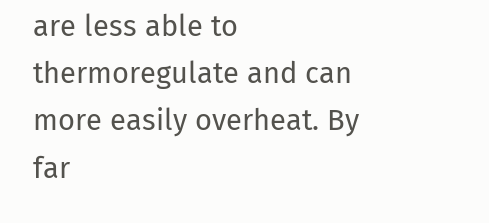are less able to thermoregulate and can more easily overheat. By far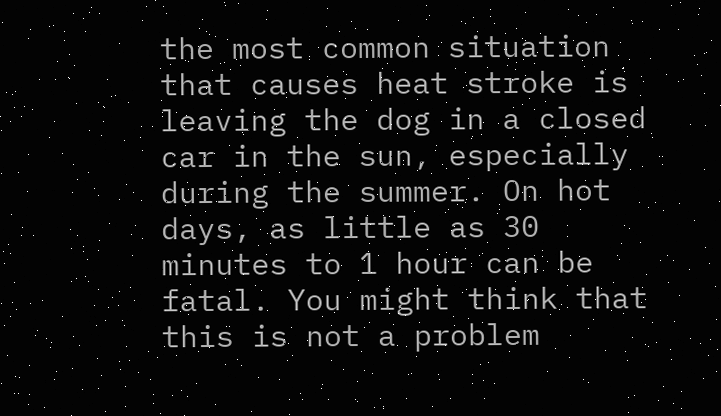the most common situation that causes heat stroke is leaving the dog in a closed car in the sun, especially during the summer. On hot days, as little as 30 minutes to 1 hour can be fatal. You might think that this is not a problem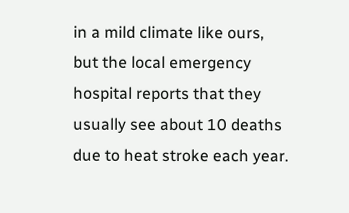in a mild climate like ours, but the local emergency hospital reports that they usually see about 10 deaths due to heat stroke each year.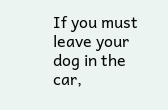If you must leave your dog in the car,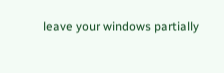leave your windows partially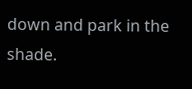down and park in the shade.